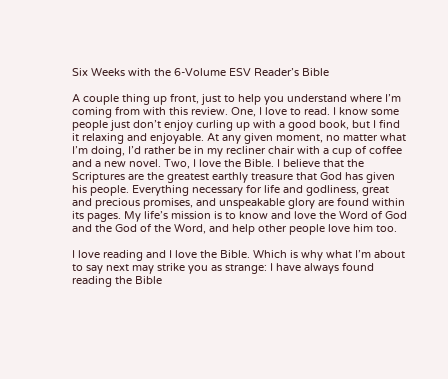Six Weeks with the 6-Volume ESV Reader’s Bible

A couple thing up front, just to help you understand where I’m coming from with this review. One, I love to read. I know some people just don’t enjoy curling up with a good book, but I find it relaxing and enjoyable. At any given moment, no matter what I’m doing, I’d rather be in my recliner chair with a cup of coffee and a new novel. Two, I love the Bible. I believe that the Scriptures are the greatest earthly treasure that God has given his people. Everything necessary for life and godliness, great and precious promises, and unspeakable glory are found within its pages. My life’s mission is to know and love the Word of God and the God of the Word, and help other people love him too.

I love reading and I love the Bible. Which is why what I’m about to say next may strike you as strange: I have always found reading the Bible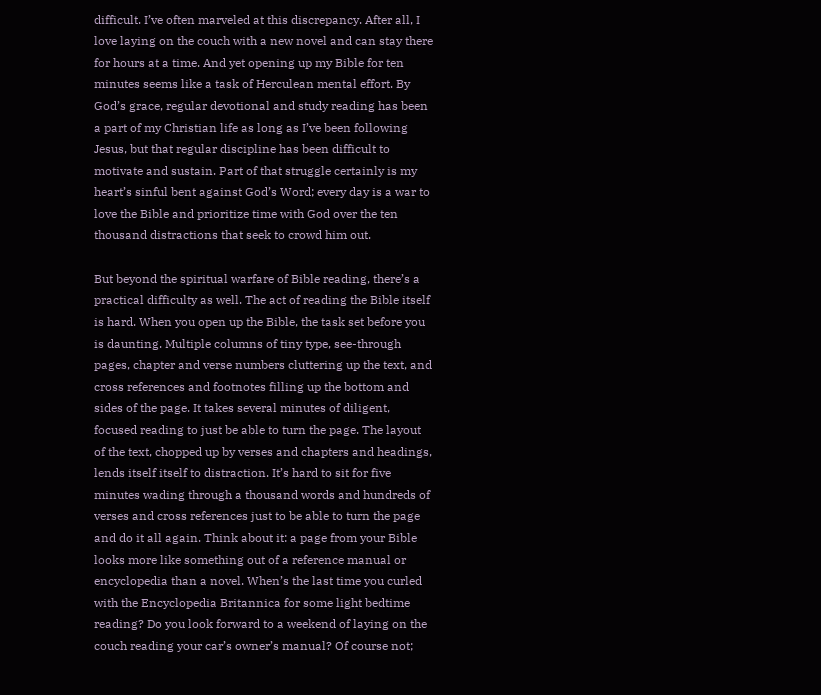difficult. I’ve often marveled at this discrepancy. After all, I love laying on the couch with a new novel and can stay there for hours at a time. And yet opening up my Bible for ten minutes seems like a task of Herculean mental effort. By God’s grace, regular devotional and study reading has been a part of my Christian life as long as I’ve been following Jesus, but that regular discipline has been difficult to motivate and sustain. Part of that struggle certainly is my heart’s sinful bent against God’s Word; every day is a war to love the Bible and prioritize time with God over the ten thousand distractions that seek to crowd him out.

But beyond the spiritual warfare of Bible reading, there’s a practical difficulty as well. The act of reading the Bible itself is hard. When you open up the Bible, the task set before you is daunting. Multiple columns of tiny type, see-through pages, chapter and verse numbers cluttering up the text, and cross references and footnotes filling up the bottom and sides of the page. It takes several minutes of diligent, focused reading to just be able to turn the page. The layout of the text, chopped up by verses and chapters and headings, lends itself itself to distraction. It’s hard to sit for five minutes wading through a thousand words and hundreds of verses and cross references just to be able to turn the page and do it all again. Think about it: a page from your Bible looks more like something out of a reference manual or encyclopedia than a novel. When’s the last time you curled with the Encyclopedia Britannica for some light bedtime reading? Do you look forward to a weekend of laying on the couch reading your car’s owner’s manual? Of course not;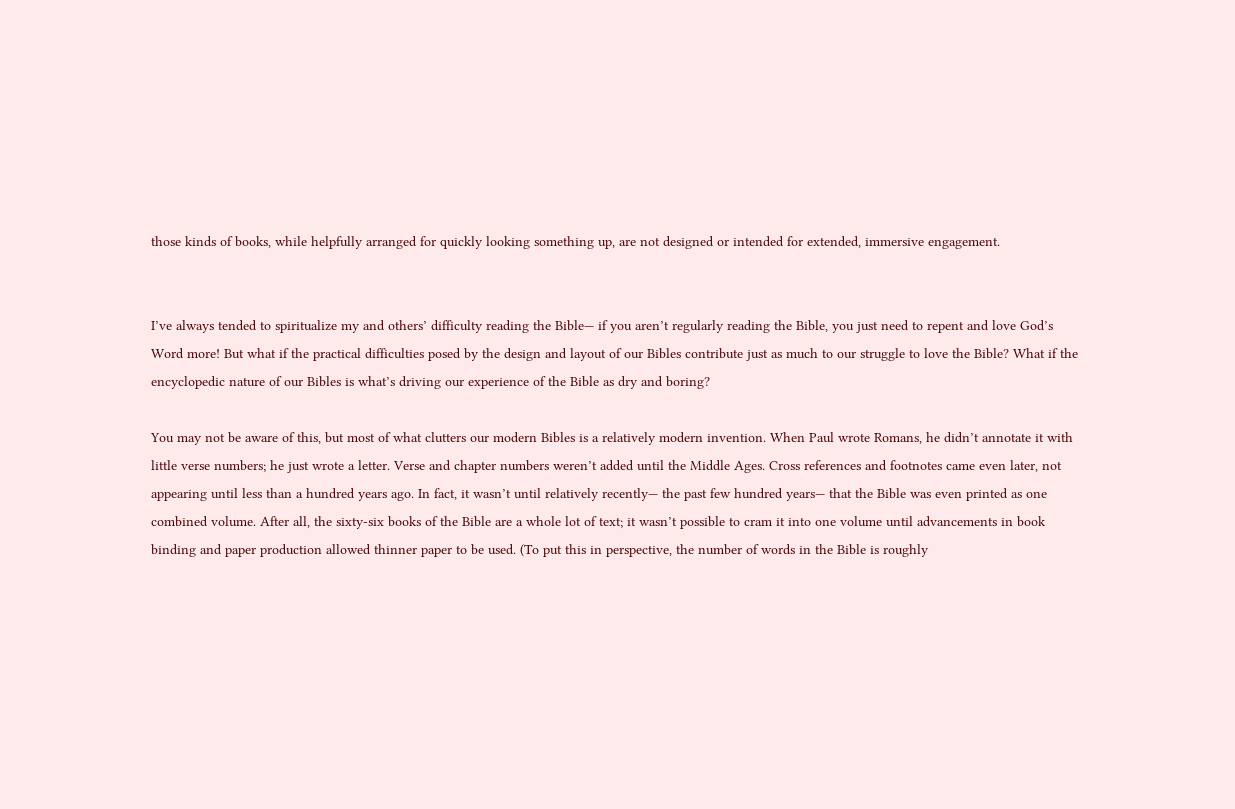those kinds of books, while helpfully arranged for quickly looking something up, are not designed or intended for extended, immersive engagement.


I’ve always tended to spiritualize my and others’ difficulty reading the Bible— if you aren’t regularly reading the Bible, you just need to repent and love God’s Word more! But what if the practical difficulties posed by the design and layout of our Bibles contribute just as much to our struggle to love the Bible? What if the encyclopedic nature of our Bibles is what’s driving our experience of the Bible as dry and boring?

You may not be aware of this, but most of what clutters our modern Bibles is a relatively modern invention. When Paul wrote Romans, he didn’t annotate it with little verse numbers; he just wrote a letter. Verse and chapter numbers weren’t added until the Middle Ages. Cross references and footnotes came even later, not appearing until less than a hundred years ago. In fact, it wasn’t until relatively recently— the past few hundred years— that the Bible was even printed as one combined volume. After all, the sixty-six books of the Bible are a whole lot of text; it wasn’t possible to cram it into one volume until advancements in book binding and paper production allowed thinner paper to be used. (To put this in perspective, the number of words in the Bible is roughly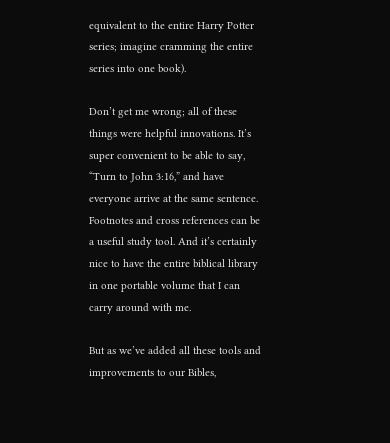equivalent to the entire Harry Potter series; imagine cramming the entire series into one book).

Don’t get me wrong; all of these things were helpful innovations. It’s super convenient to be able to say, “Turn to John 3:16,” and have everyone arrive at the same sentence. Footnotes and cross references can be a useful study tool. And it’s certainly nice to have the entire biblical library in one portable volume that I can carry around with me.

But as we’ve added all these tools and improvements to our Bibles,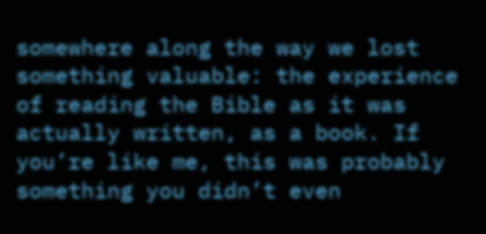somewhere along the way we lost something valuable: the experience of reading the Bible as it was actually written, as a book. If you’re like me, this was probably something you didn’t even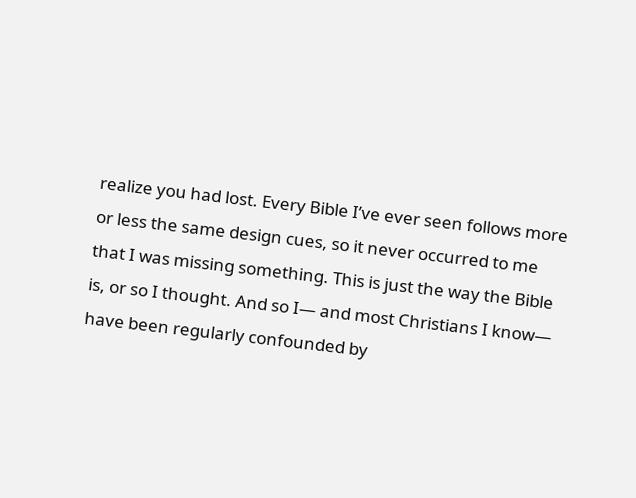realize you had lost. Every Bible I’ve ever seen follows more or less the same design cues, so it never occurred to me that I was missing something. This is just the way the Bible is, or so I thought. And so I— and most Christians I know— have been regularly confounded by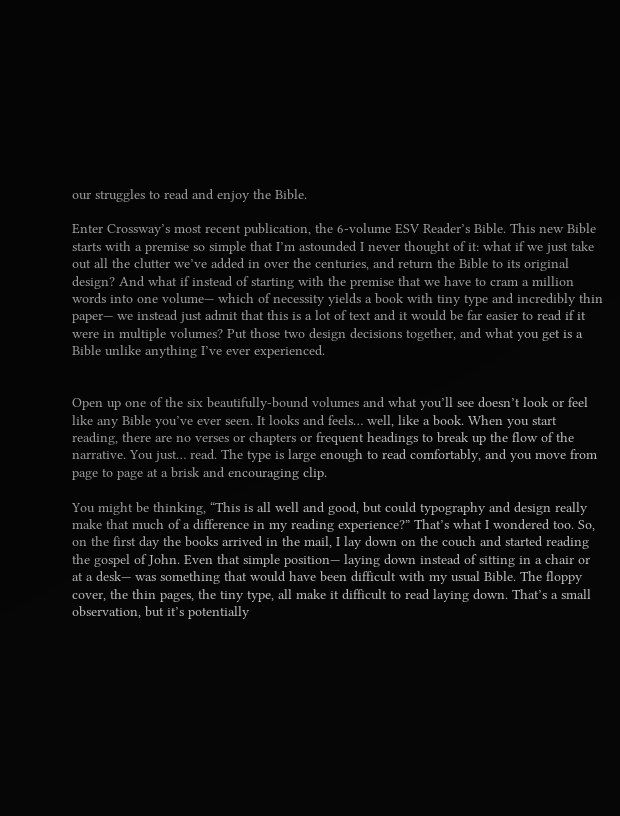our struggles to read and enjoy the Bible.

Enter Crossway’s most recent publication, the 6-volume ESV Reader’s Bible. This new Bible starts with a premise so simple that I’m astounded I never thought of it: what if we just take out all the clutter we’ve added in over the centuries, and return the Bible to its original design? And what if instead of starting with the premise that we have to cram a million words into one volume— which of necessity yields a book with tiny type and incredibly thin paper— we instead just admit that this is a lot of text and it would be far easier to read if it were in multiple volumes? Put those two design decisions together, and what you get is a Bible unlike anything I’ve ever experienced.


Open up one of the six beautifully-bound volumes and what you’ll see doesn’t look or feel like any Bible you’ve ever seen. It looks and feels… well, like a book. When you start reading, there are no verses or chapters or frequent headings to break up the flow of the narrative. You just… read. The type is large enough to read comfortably, and you move from page to page at a brisk and encouraging clip.

You might be thinking, “This is all well and good, but could typography and design really make that much of a difference in my reading experience?” That’s what I wondered too. So, on the first day the books arrived in the mail, I lay down on the couch and started reading the gospel of John. Even that simple position— laying down instead of sitting in a chair or at a desk— was something that would have been difficult with my usual Bible. The floppy cover, the thin pages, the tiny type, all make it difficult to read laying down. That’s a small observation, but it’s potentially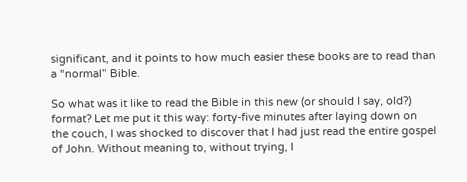significant, and it points to how much easier these books are to read than a “normal” Bible.

So what was it like to read the Bible in this new (or should I say, old?) format? Let me put it this way: forty-five minutes after laying down on the couch, I was shocked to discover that I had just read the entire gospel of John. Without meaning to, without trying, I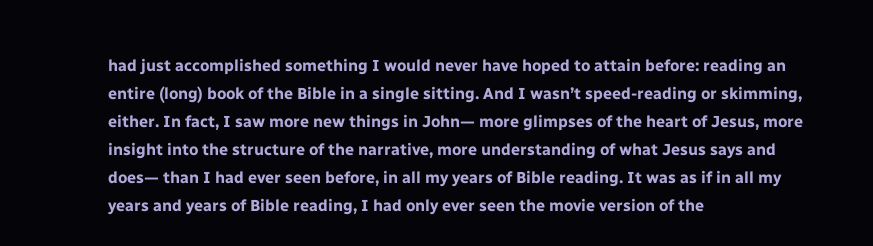had just accomplished something I would never have hoped to attain before: reading an entire (long) book of the Bible in a single sitting. And I wasn’t speed-reading or skimming, either. In fact, I saw more new things in John— more glimpses of the heart of Jesus, more insight into the structure of the narrative, more understanding of what Jesus says and does— than I had ever seen before, in all my years of Bible reading. It was as if in all my years and years of Bible reading, I had only ever seen the movie version of the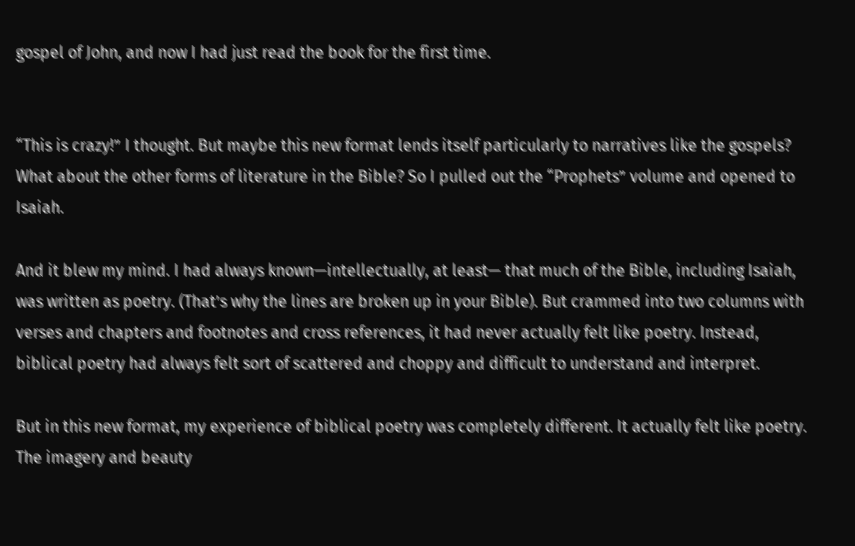gospel of John, and now I had just read the book for the first time.


“This is crazy!” I thought. But maybe this new format lends itself particularly to narratives like the gospels? What about the other forms of literature in the Bible? So I pulled out the “Prophets” volume and opened to Isaiah.

And it blew my mind. I had always known—intellectually, at least— that much of the Bible, including Isaiah, was written as poetry. (That’s why the lines are broken up in your Bible). But crammed into two columns with verses and chapters and footnotes and cross references, it had never actually felt like poetry. Instead, biblical poetry had always felt sort of scattered and choppy and difficult to understand and interpret.

But in this new format, my experience of biblical poetry was completely different. It actually felt like poetry. The imagery and beauty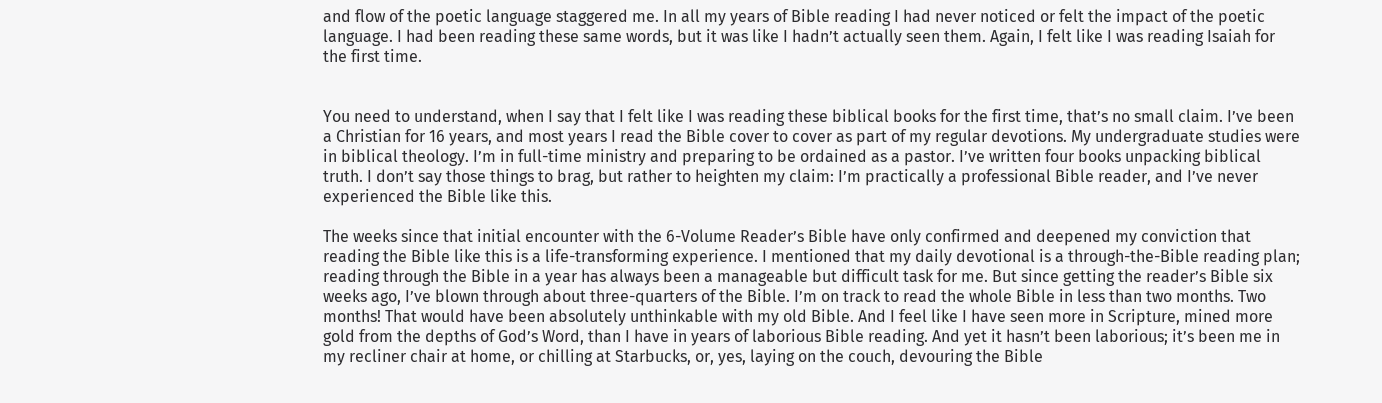and flow of the poetic language staggered me. In all my years of Bible reading I had never noticed or felt the impact of the poetic language. I had been reading these same words, but it was like I hadn’t actually seen them. Again, I felt like I was reading Isaiah for the first time.


You need to understand, when I say that I felt like I was reading these biblical books for the first time, that’s no small claim. I’ve been a Christian for 16 years, and most years I read the Bible cover to cover as part of my regular devotions. My undergraduate studies were in biblical theology. I’m in full-time ministry and preparing to be ordained as a pastor. I’ve written four books unpacking biblical truth. I don’t say those things to brag, but rather to heighten my claim: I’m practically a professional Bible reader, and I’ve never experienced the Bible like this.

The weeks since that initial encounter with the 6-Volume Reader’s Bible have only confirmed and deepened my conviction that reading the Bible like this is a life-transforming experience. I mentioned that my daily devotional is a through-the-Bible reading plan; reading through the Bible in a year has always been a manageable but difficult task for me. But since getting the reader’s Bible six weeks ago, I’ve blown through about three-quarters of the Bible. I’m on track to read the whole Bible in less than two months. Two months! That would have been absolutely unthinkable with my old Bible. And I feel like I have seen more in Scripture, mined more gold from the depths of God’s Word, than I have in years of laborious Bible reading. And yet it hasn’t been laborious; it’s been me in my recliner chair at home, or chilling at Starbucks, or, yes, laying on the couch, devouring the Bible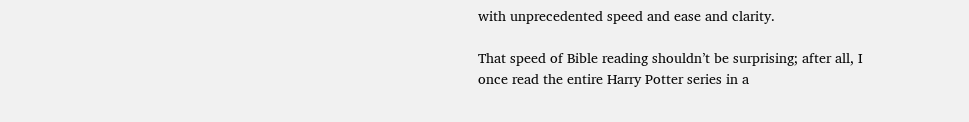with unprecedented speed and ease and clarity.

That speed of Bible reading shouldn’t be surprising; after all, I once read the entire Harry Potter series in a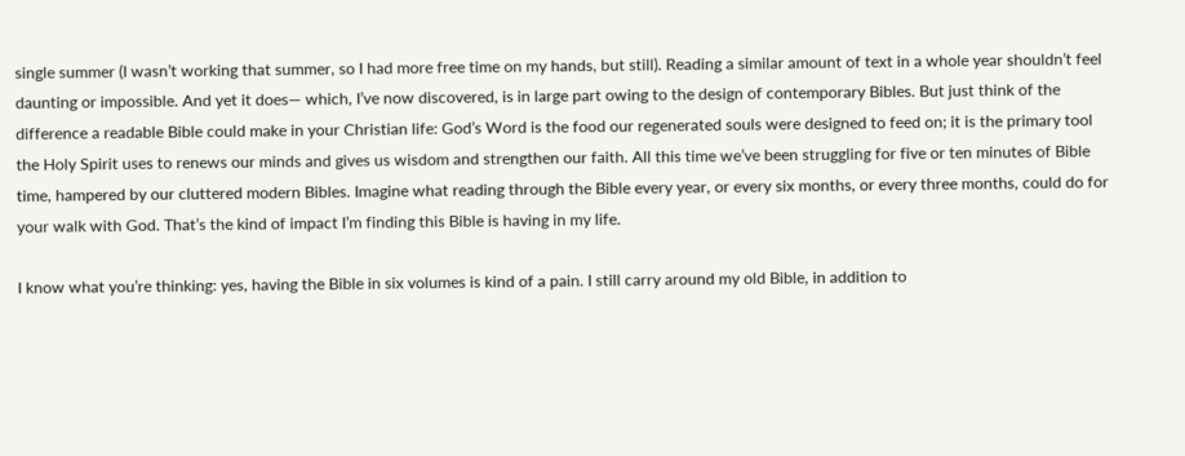single summer (I wasn’t working that summer, so I had more free time on my hands, but still). Reading a similar amount of text in a whole year shouldn’t feel daunting or impossible. And yet it does— which, I’ve now discovered, is in large part owing to the design of contemporary Bibles. But just think of the difference a readable Bible could make in your Christian life: God’s Word is the food our regenerated souls were designed to feed on; it is the primary tool the Holy Spirit uses to renews our minds and gives us wisdom and strengthen our faith. All this time we’ve been struggling for five or ten minutes of Bible time, hampered by our cluttered modern Bibles. Imagine what reading through the Bible every year, or every six months, or every three months, could do for your walk with God. That’s the kind of impact I’m finding this Bible is having in my life.

I know what you’re thinking: yes, having the Bible in six volumes is kind of a pain. I still carry around my old Bible, in addition to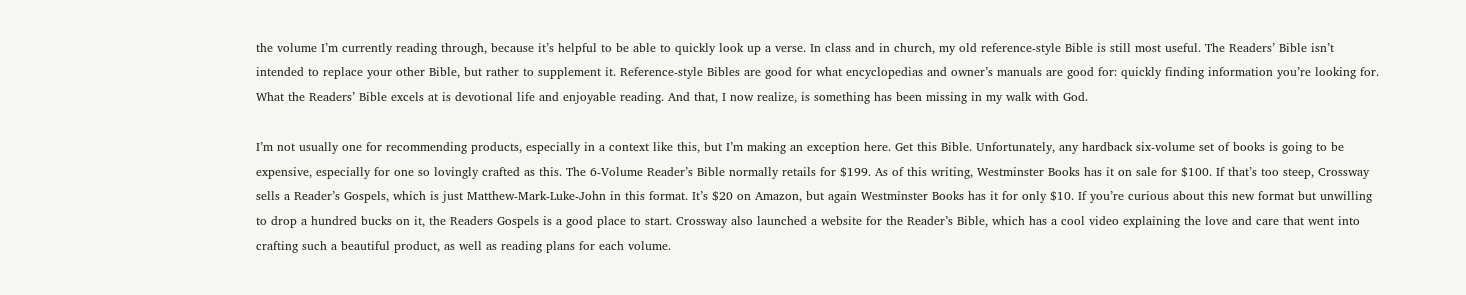the volume I’m currently reading through, because it’s helpful to be able to quickly look up a verse. In class and in church, my old reference-style Bible is still most useful. The Readers’ Bible isn’t intended to replace your other Bible, but rather to supplement it. Reference-style Bibles are good for what encyclopedias and owner’s manuals are good for: quickly finding information you’re looking for. What the Readers’ Bible excels at is devotional life and enjoyable reading. And that, I now realize, is something has been missing in my walk with God.

I’m not usually one for recommending products, especially in a context like this, but I’m making an exception here. Get this Bible. Unfortunately, any hardback six-volume set of books is going to be expensive, especially for one so lovingly crafted as this. The 6-Volume Reader’s Bible normally retails for $199. As of this writing, Westminster Books has it on sale for $100. If that’s too steep, Crossway sells a Reader’s Gospels, which is just Matthew-Mark-Luke-John in this format. It’s $20 on Amazon, but again Westminster Books has it for only $10. If you’re curious about this new format but unwilling to drop a hundred bucks on it, the Readers Gospels is a good place to start. Crossway also launched a website for the Reader’s Bible, which has a cool video explaining the love and care that went into crafting such a beautiful product, as well as reading plans for each volume.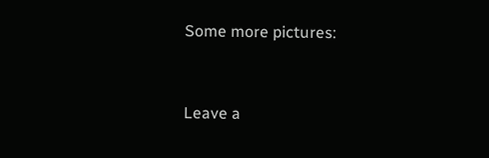Some more pictures:


Leave a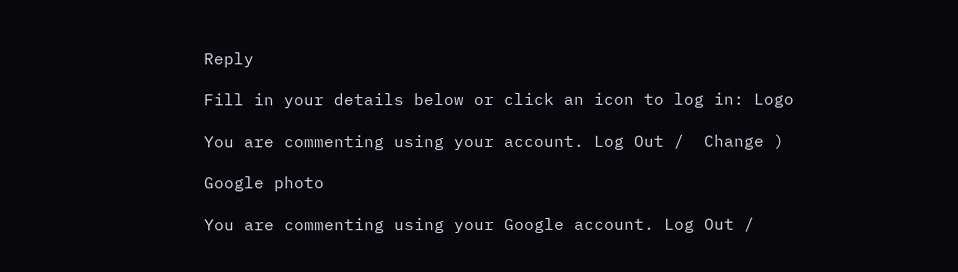Reply

Fill in your details below or click an icon to log in: Logo

You are commenting using your account. Log Out /  Change )

Google photo

You are commenting using your Google account. Log Out /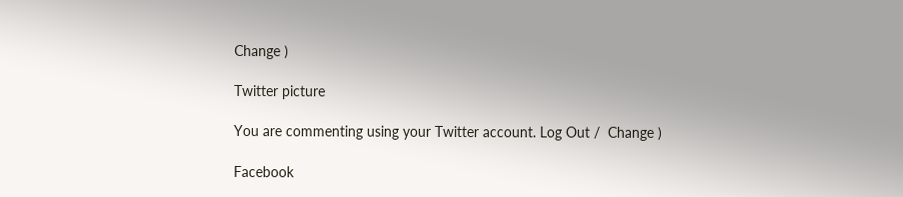Change )

Twitter picture

You are commenting using your Twitter account. Log Out /  Change )

Facebook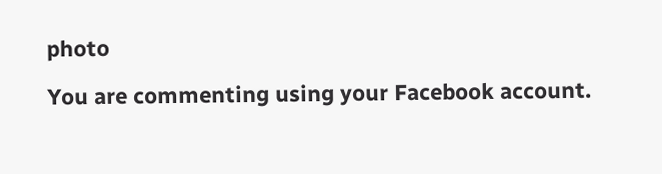photo

You are commenting using your Facebook account.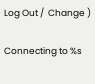Log Out /  Change )

Connecting to %s